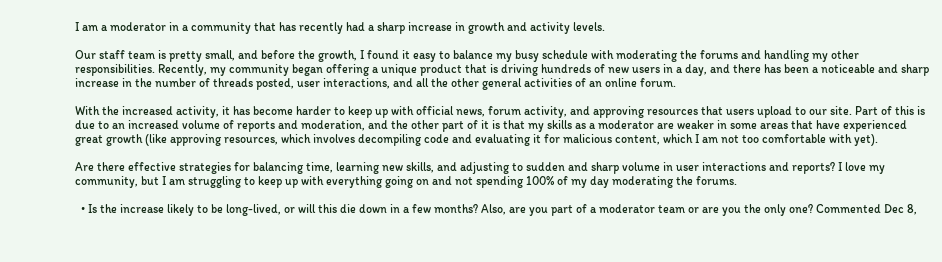I am a moderator in a community that has recently had a sharp increase in growth and activity levels.

Our staff team is pretty small, and before the growth, I found it easy to balance my busy schedule with moderating the forums and handling my other responsibilities. Recently, my community began offering a unique product that is driving hundreds of new users in a day, and there has been a noticeable and sharp increase in the number of threads posted, user interactions, and all the other general activities of an online forum.

With the increased activity, it has become harder to keep up with official news, forum activity, and approving resources that users upload to our site. Part of this is due to an increased volume of reports and moderation, and the other part of it is that my skills as a moderator are weaker in some areas that have experienced great growth (like approving resources, which involves decompiling code and evaluating it for malicious content, which I am not too comfortable with yet).

Are there effective strategies for balancing time, learning new skills, and adjusting to sudden and sharp volume in user interactions and reports? I love my community, but I am struggling to keep up with everything going on and not spending 100% of my day moderating the forums.

  • Is the increase likely to be long-lived, or will this die down in a few months? Also, are you part of a moderator team or are you the only one? Commented Dec 8,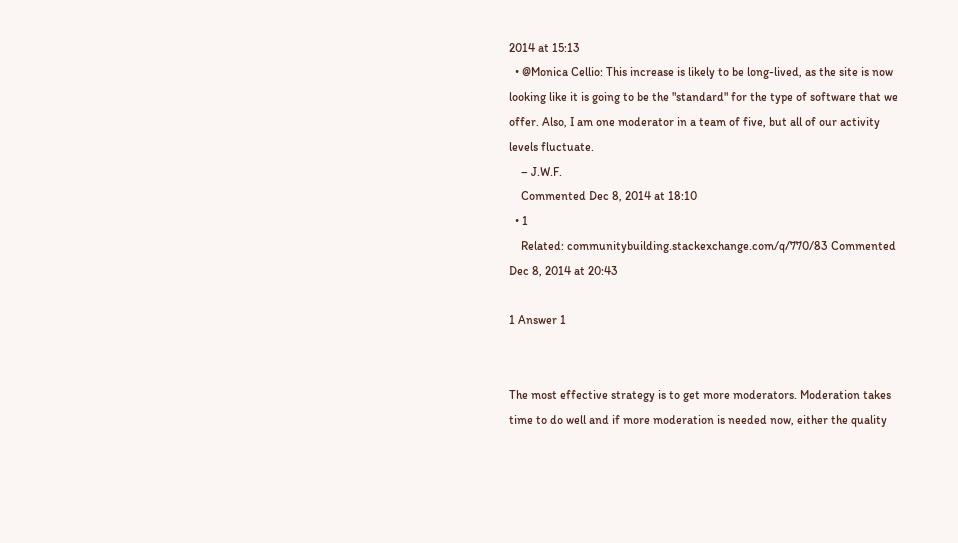2014 at 15:13
  • @Monica Cellio: This increase is likely to be long-lived, as the site is now looking like it is going to be the "standard" for the type of software that we offer. Also, I am one moderator in a team of five, but all of our activity levels fluctuate.
    – J.W.F.
    Commented Dec 8, 2014 at 18:10
  • 1
    Related: communitybuilding.stackexchange.com/q/770/83 Commented Dec 8, 2014 at 20:43

1 Answer 1


The most effective strategy is to get more moderators. Moderation takes time to do well and if more moderation is needed now, either the quality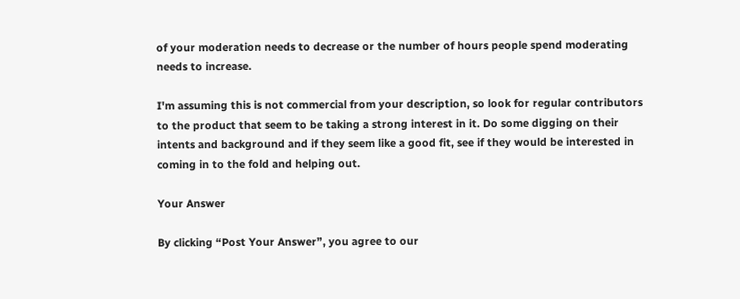of your moderation needs to decrease or the number of hours people spend moderating needs to increase.

I'm assuming this is not commercial from your description, so look for regular contributors to the product that seem to be taking a strong interest in it. Do some digging on their intents and background and if they seem like a good fit, see if they would be interested in coming in to the fold and helping out.

Your Answer

By clicking “Post Your Answer”, you agree to our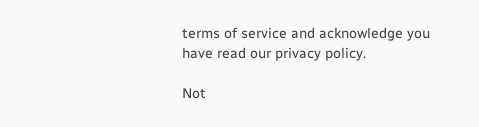terms of service and acknowledge you have read our privacy policy.

Not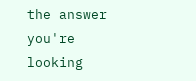the answer you're looking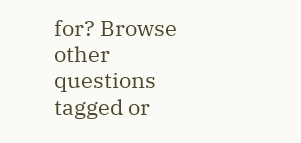for? Browse other questions tagged or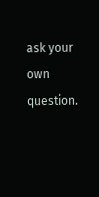ask your own question.